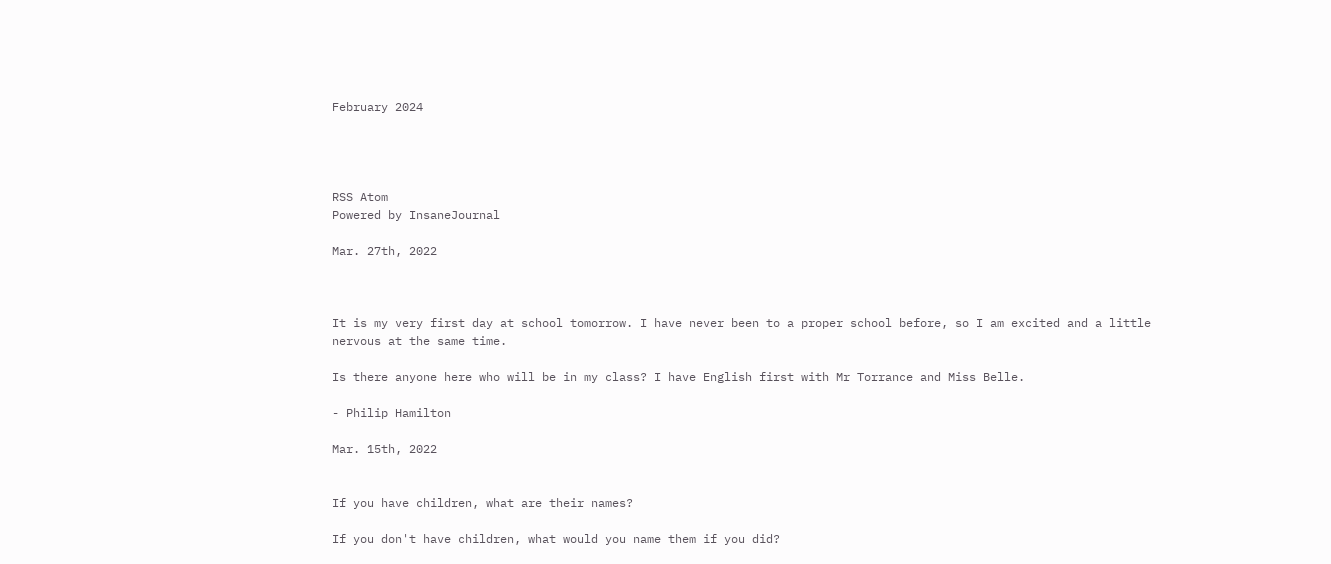February 2024




RSS Atom
Powered by InsaneJournal

Mar. 27th, 2022



It is my very first day at school tomorrow. I have never been to a proper school before, so I am excited and a little nervous at the same time.

Is there anyone here who will be in my class? I have English first with Mr Torrance and Miss Belle.

- Philip Hamilton

Mar. 15th, 2022


If you have children, what are their names?

If you don't have children, what would you name them if you did?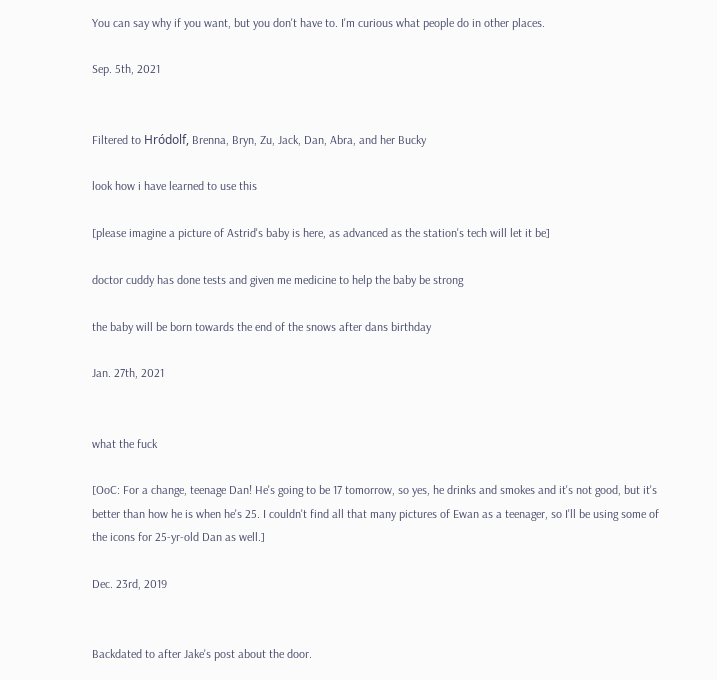You can say why if you want, but you don't have to. I'm curious what people do in other places.

Sep. 5th, 2021


Filtered to Hródolf, Brenna, Bryn, Zu, Jack, Dan, Abra, and her Bucky

look how i have learned to use this

[please imagine a picture of Astrid's baby is here, as advanced as the station's tech will let it be]

doctor cuddy has done tests and given me medicine to help the baby be strong

the baby will be born towards the end of the snows after dans birthday

Jan. 27th, 2021


what the fuck

[OoC: For a change, teenage Dan! He's going to be 17 tomorrow, so yes, he drinks and smokes and it's not good, but it's better than how he is when he's 25. I couldn't find all that many pictures of Ewan as a teenager, so I'll be using some of the icons for 25-yr-old Dan as well.]

Dec. 23rd, 2019


Backdated to after Jake's post about the door.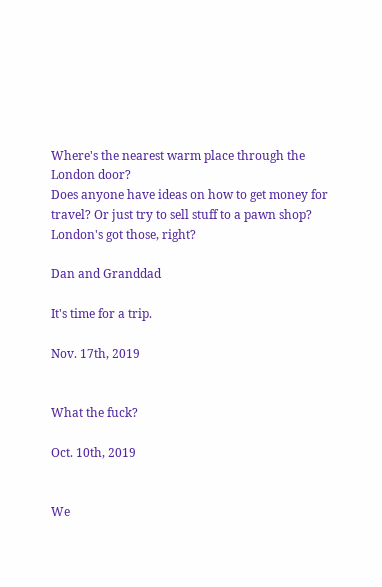Where's the nearest warm place through the London door?
Does anyone have ideas on how to get money for travel? Or just try to sell stuff to a pawn shop? London's got those, right?

Dan and Granddad

It's time for a trip.

Nov. 17th, 2019


What the fuck?

Oct. 10th, 2019


We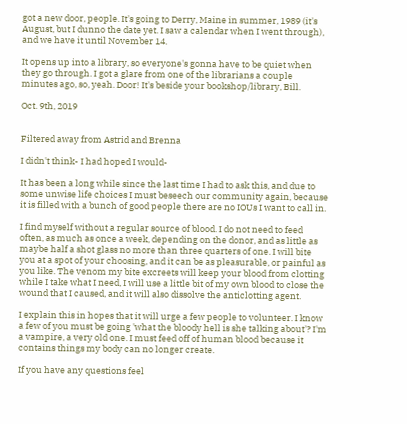got a new door, people. It's going to Derry, Maine in summer, 1989 (it's August, but I dunno the date yet. I saw a calendar when I went through), and we have it until November 14.

It opens up into a library, so everyone's gonna have to be quiet when they go through. I got a glare from one of the librarians a couple minutes ago, so, yeah. Door! It's beside your bookshop/library, Bill.

Oct. 9th, 2019


Filtered away from Astrid and Brenna

I didn't think- I had hoped I would-

It has been a long while since the last time I had to ask this, and due to some unwise life choices I must beseech our community again, because it is filled with a bunch of good people there are no IOUs I want to call in.

I find myself without a regular source of blood. I do not need to feed often, as much as once a week, depending on the donor, and as little as maybe half a shot glass no more than three quarters of one. I will bite you at a spot of your choosing, and it can be as pleasurable, or painful as you like. The venom my bite excreets will keep your blood from clotting while I take what I need, I will use a little bit of my own blood to close the wound that I caused, and it will also dissolve the anticlotting agent.

I explain this in hopes that it will urge a few people to volunteer. I know a few of you must be going 'what the bloody hell is she talking about'? I'm a vampire, a very old one. I must feed off of human blood because it contains things my body can no longer create.

If you have any questions feel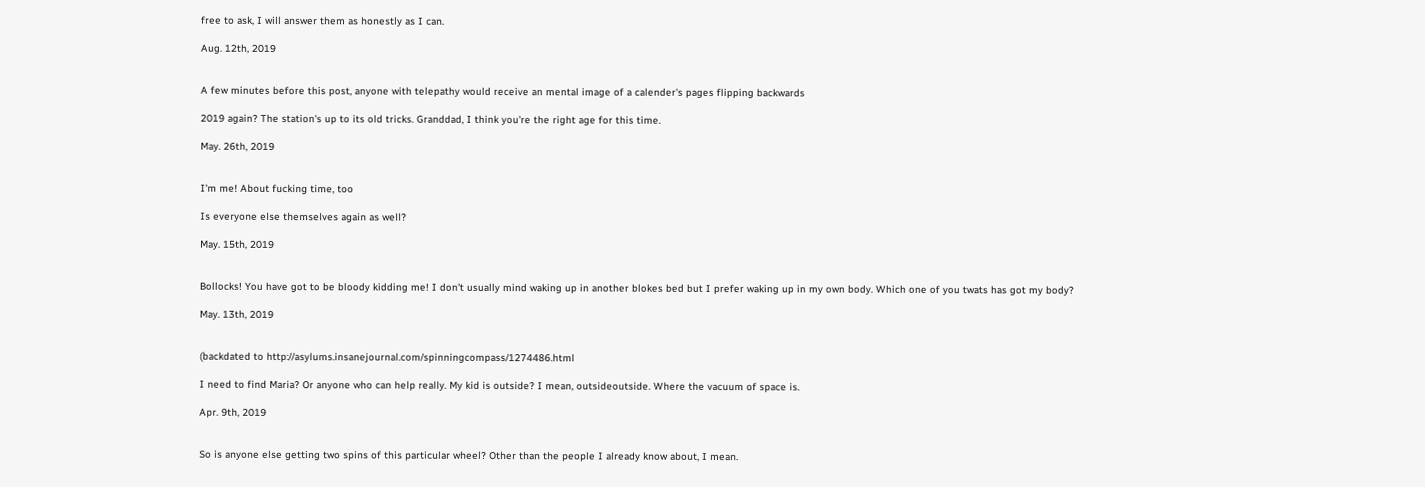free to ask, I will answer them as honestly as I can.

Aug. 12th, 2019


A few minutes before this post, anyone with telepathy would receive an mental image of a calender's pages flipping backwards

2019 again? The station's up to its old tricks. Granddad, I think you're the right age for this time.

May. 26th, 2019


I'm me! About fucking time, too

Is everyone else themselves again as well?

May. 15th, 2019


Bollocks! You have got to be bloody kidding me! I don't usually mind waking up in another blokes bed but I prefer waking up in my own body. Which one of you twats has got my body?

May. 13th, 2019


(backdated to http://asylums.insanejournal.com/spinningcompass/1274486.html

I need to find Maria? Or anyone who can help really. My kid is outside? I mean, outsideoutside. Where the vacuum of space is.

Apr. 9th, 2019


So is anyone else getting two spins of this particular wheel? Other than the people I already know about, I mean.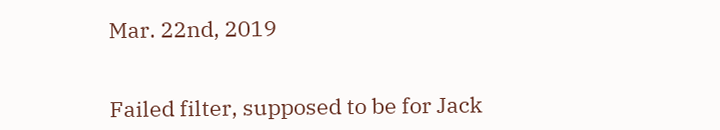Mar. 22nd, 2019


Failed filter, supposed to be for Jack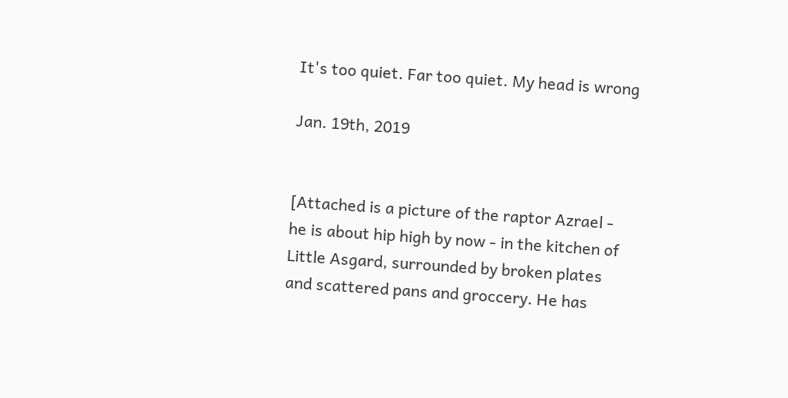It's too quiet. Far too quiet. My head is wrong

Jan. 19th, 2019


[Attached is a picture of the raptor Azrael - he is about hip high by now - in the kitchen of Little Asgard, surrounded by broken plates and scattered pans and groccery. He has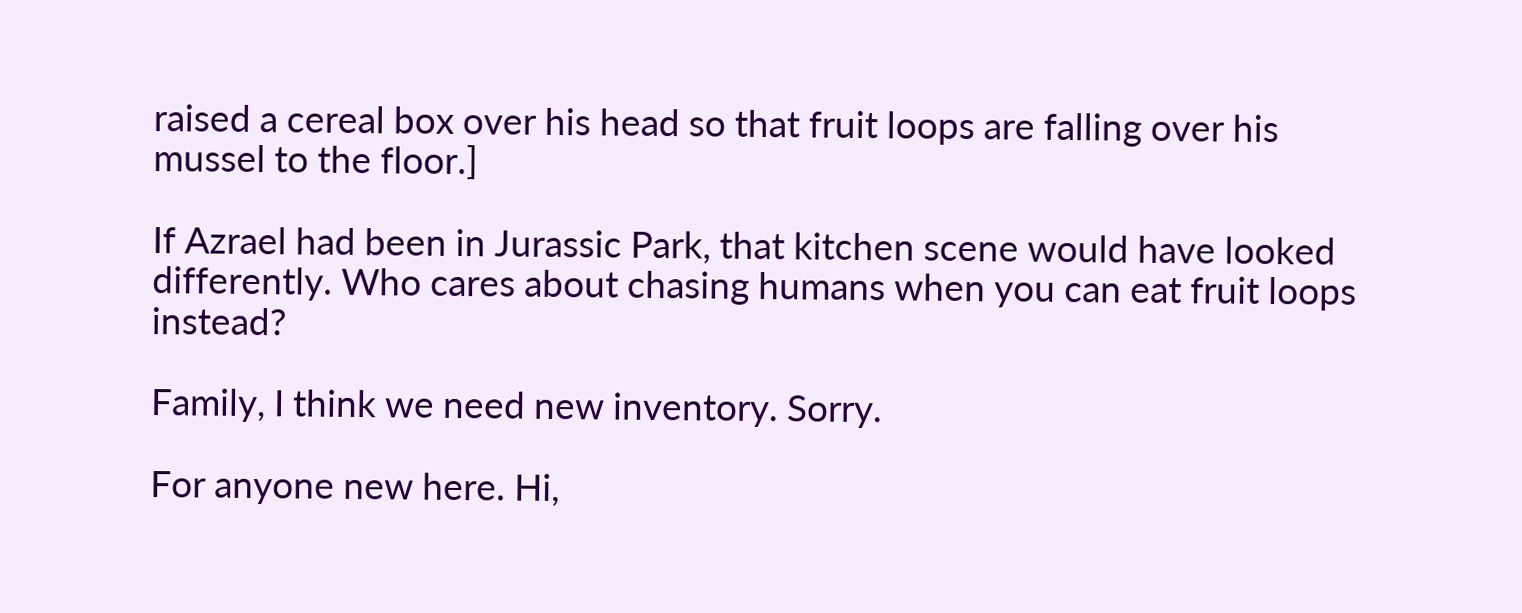raised a cereal box over his head so that fruit loops are falling over his mussel to the floor.]

If Azrael had been in Jurassic Park, that kitchen scene would have looked differently. Who cares about chasing humans when you can eat fruit loops instead?

Family, I think we need new inventory. Sorry.

For anyone new here. Hi,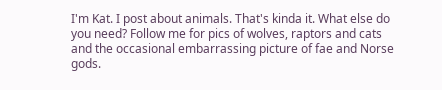I'm Kat. I post about animals. That's kinda it. What else do you need? Follow me for pics of wolves, raptors and cats and the occasional embarrassing picture of fae and Norse gods.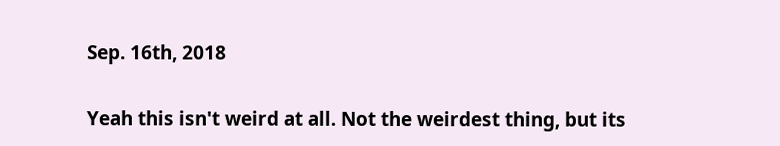Sep. 16th, 2018


Yeah this isn't weird at all. Not the weirdest thing, but its